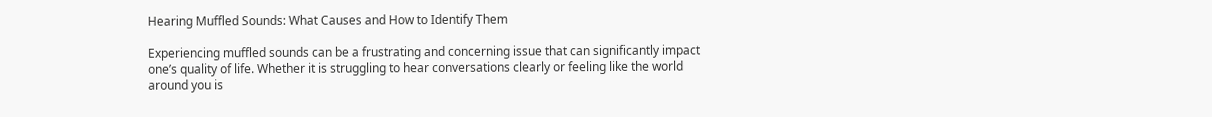Hearing Muffled Sounds: What Causes and How to Identify Them

Experiencing muffled sounds can be a frustrating and concerning issue that can significantly impact one’s quality of life. Whether it is struggling to hear conversations clearly or feeling like the world around you is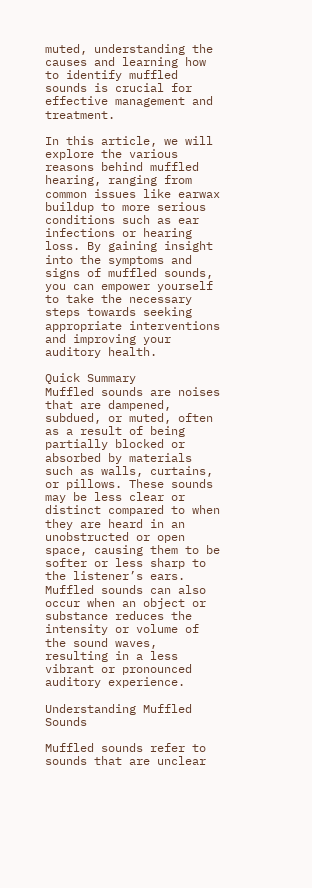muted, understanding the causes and learning how to identify muffled sounds is crucial for effective management and treatment.

In this article, we will explore the various reasons behind muffled hearing, ranging from common issues like earwax buildup to more serious conditions such as ear infections or hearing loss. By gaining insight into the symptoms and signs of muffled sounds, you can empower yourself to take the necessary steps towards seeking appropriate interventions and improving your auditory health.

Quick Summary
Muffled sounds are noises that are dampened, subdued, or muted, often as a result of being partially blocked or absorbed by materials such as walls, curtains, or pillows. These sounds may be less clear or distinct compared to when they are heard in an unobstructed or open space, causing them to be softer or less sharp to the listener’s ears. Muffled sounds can also occur when an object or substance reduces the intensity or volume of the sound waves, resulting in a less vibrant or pronounced auditory experience.

Understanding Muffled Sounds

Muffled sounds refer to sounds that are unclear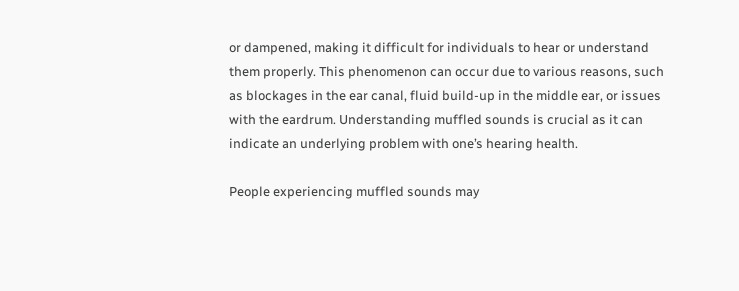or dampened, making it difficult for individuals to hear or understand them properly. This phenomenon can occur due to various reasons, such as blockages in the ear canal, fluid build-up in the middle ear, or issues with the eardrum. Understanding muffled sounds is crucial as it can indicate an underlying problem with one’s hearing health.

People experiencing muffled sounds may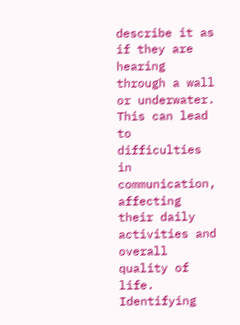describe it as if they are hearing through a wall or underwater. This can lead to difficulties in communication, affecting their daily activities and overall quality of life. Identifying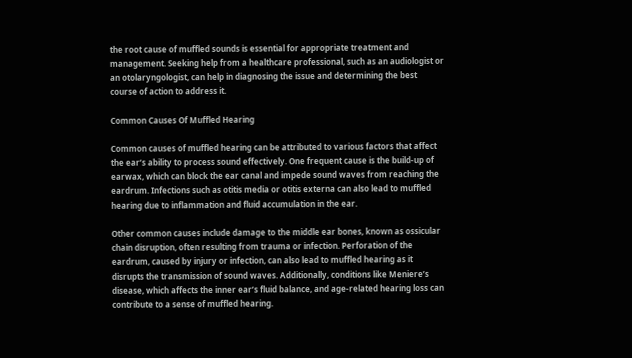the root cause of muffled sounds is essential for appropriate treatment and management. Seeking help from a healthcare professional, such as an audiologist or an otolaryngologist, can help in diagnosing the issue and determining the best course of action to address it.

Common Causes Of Muffled Hearing

Common causes of muffled hearing can be attributed to various factors that affect the ear’s ability to process sound effectively. One frequent cause is the build-up of earwax, which can block the ear canal and impede sound waves from reaching the eardrum. Infections such as otitis media or otitis externa can also lead to muffled hearing due to inflammation and fluid accumulation in the ear.

Other common causes include damage to the middle ear bones, known as ossicular chain disruption, often resulting from trauma or infection. Perforation of the eardrum, caused by injury or infection, can also lead to muffled hearing as it disrupts the transmission of sound waves. Additionally, conditions like Meniere’s disease, which affects the inner ear’s fluid balance, and age-related hearing loss can contribute to a sense of muffled hearing.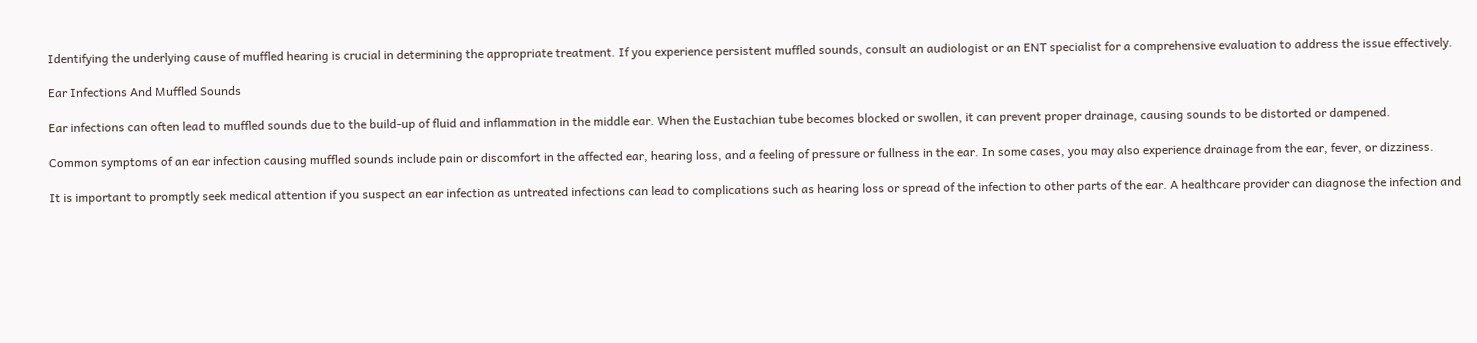Identifying the underlying cause of muffled hearing is crucial in determining the appropriate treatment. If you experience persistent muffled sounds, consult an audiologist or an ENT specialist for a comprehensive evaluation to address the issue effectively.

Ear Infections And Muffled Sounds

Ear infections can often lead to muffled sounds due to the build-up of fluid and inflammation in the middle ear. When the Eustachian tube becomes blocked or swollen, it can prevent proper drainage, causing sounds to be distorted or dampened.

Common symptoms of an ear infection causing muffled sounds include pain or discomfort in the affected ear, hearing loss, and a feeling of pressure or fullness in the ear. In some cases, you may also experience drainage from the ear, fever, or dizziness.

It is important to promptly seek medical attention if you suspect an ear infection as untreated infections can lead to complications such as hearing loss or spread of the infection to other parts of the ear. A healthcare provider can diagnose the infection and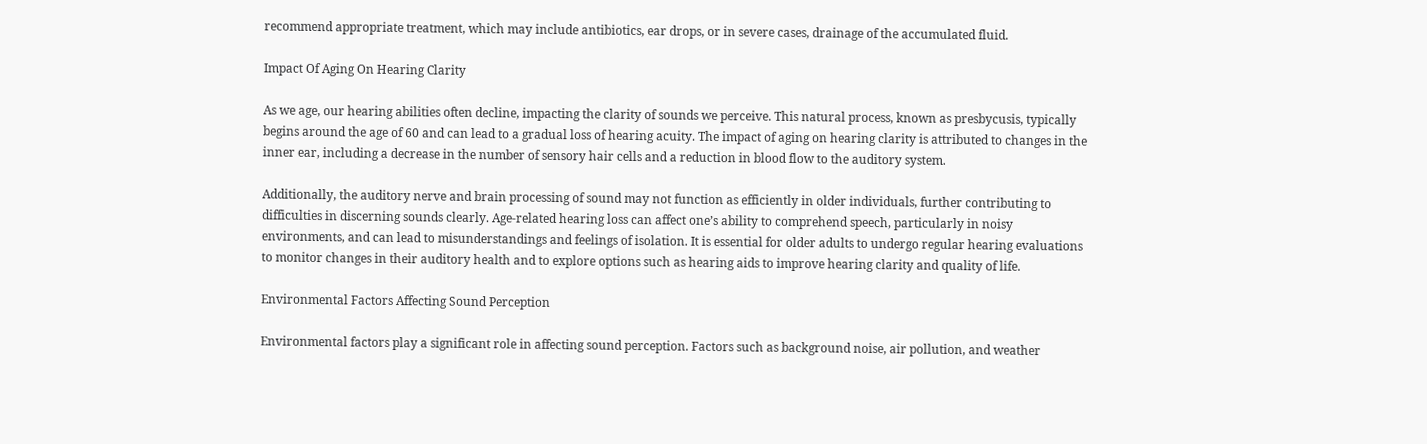recommend appropriate treatment, which may include antibiotics, ear drops, or in severe cases, drainage of the accumulated fluid.

Impact Of Aging On Hearing Clarity

As we age, our hearing abilities often decline, impacting the clarity of sounds we perceive. This natural process, known as presbycusis, typically begins around the age of 60 and can lead to a gradual loss of hearing acuity. The impact of aging on hearing clarity is attributed to changes in the inner ear, including a decrease in the number of sensory hair cells and a reduction in blood flow to the auditory system.

Additionally, the auditory nerve and brain processing of sound may not function as efficiently in older individuals, further contributing to difficulties in discerning sounds clearly. Age-related hearing loss can affect one’s ability to comprehend speech, particularly in noisy environments, and can lead to misunderstandings and feelings of isolation. It is essential for older adults to undergo regular hearing evaluations to monitor changes in their auditory health and to explore options such as hearing aids to improve hearing clarity and quality of life.

Environmental Factors Affecting Sound Perception

Environmental factors play a significant role in affecting sound perception. Factors such as background noise, air pollution, and weather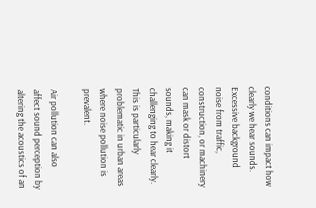conditions can impact how clearly we hear sounds. Excessive background noise from traffic, construction, or machinery can mask or distort sounds, making it challenging to hear clearly. This is particularly problematic in urban areas where noise pollution is prevalent.

Air pollution can also affect sound perception by altering the acoustics of an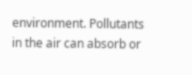environment. Pollutants in the air can absorb or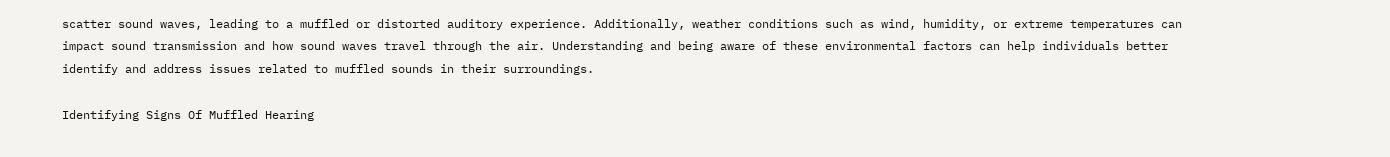scatter sound waves, leading to a muffled or distorted auditory experience. Additionally, weather conditions such as wind, humidity, or extreme temperatures can impact sound transmission and how sound waves travel through the air. Understanding and being aware of these environmental factors can help individuals better identify and address issues related to muffled sounds in their surroundings.

Identifying Signs Of Muffled Hearing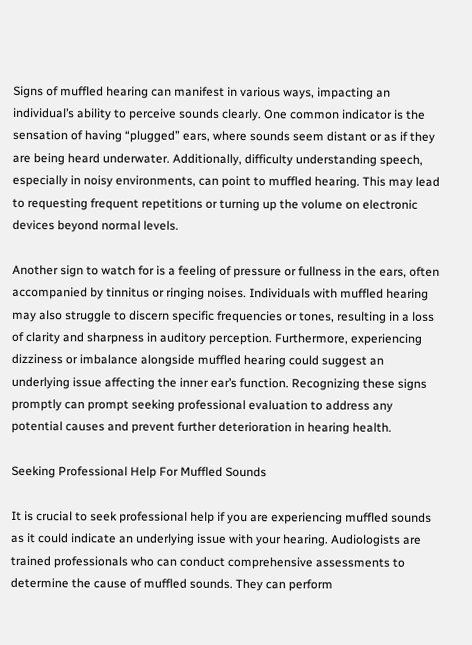Signs of muffled hearing can manifest in various ways, impacting an individual’s ability to perceive sounds clearly. One common indicator is the sensation of having “plugged” ears, where sounds seem distant or as if they are being heard underwater. Additionally, difficulty understanding speech, especially in noisy environments, can point to muffled hearing. This may lead to requesting frequent repetitions or turning up the volume on electronic devices beyond normal levels.

Another sign to watch for is a feeling of pressure or fullness in the ears, often accompanied by tinnitus or ringing noises. Individuals with muffled hearing may also struggle to discern specific frequencies or tones, resulting in a loss of clarity and sharpness in auditory perception. Furthermore, experiencing dizziness or imbalance alongside muffled hearing could suggest an underlying issue affecting the inner ear’s function. Recognizing these signs promptly can prompt seeking professional evaluation to address any potential causes and prevent further deterioration in hearing health.

Seeking Professional Help For Muffled Sounds

It is crucial to seek professional help if you are experiencing muffled sounds as it could indicate an underlying issue with your hearing. Audiologists are trained professionals who can conduct comprehensive assessments to determine the cause of muffled sounds. They can perform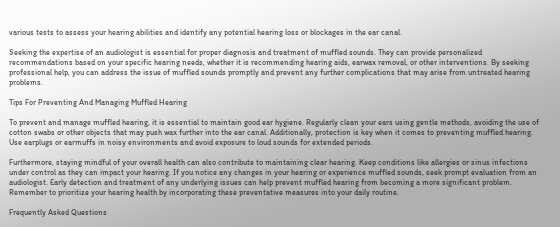various tests to assess your hearing abilities and identify any potential hearing loss or blockages in the ear canal.

Seeking the expertise of an audiologist is essential for proper diagnosis and treatment of muffled sounds. They can provide personalized recommendations based on your specific hearing needs, whether it is recommending hearing aids, earwax removal, or other interventions. By seeking professional help, you can address the issue of muffled sounds promptly and prevent any further complications that may arise from untreated hearing problems.

Tips For Preventing And Managing Muffled Hearing

To prevent and manage muffled hearing, it is essential to maintain good ear hygiene. Regularly clean your ears using gentle methods, avoiding the use of cotton swabs or other objects that may push wax further into the ear canal. Additionally, protection is key when it comes to preventing muffled hearing. Use earplugs or earmuffs in noisy environments and avoid exposure to loud sounds for extended periods.

Furthermore, staying mindful of your overall health can also contribute to maintaining clear hearing. Keep conditions like allergies or sinus infections under control as they can impact your hearing. If you notice any changes in your hearing or experience muffled sounds, seek prompt evaluation from an audiologist. Early detection and treatment of any underlying issues can help prevent muffled hearing from becoming a more significant problem. Remember to prioritize your hearing health by incorporating these preventative measures into your daily routine.

Frequently Asked Questions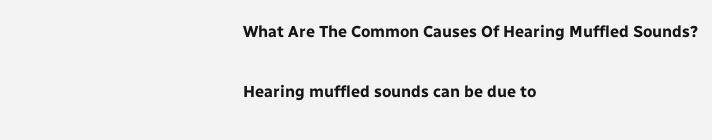What Are The Common Causes Of Hearing Muffled Sounds?

Hearing muffled sounds can be due to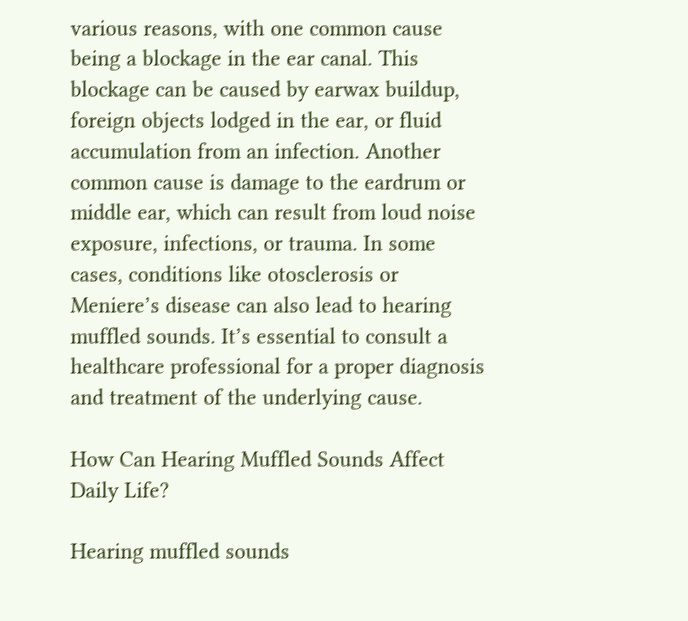various reasons, with one common cause being a blockage in the ear canal. This blockage can be caused by earwax buildup, foreign objects lodged in the ear, or fluid accumulation from an infection. Another common cause is damage to the eardrum or middle ear, which can result from loud noise exposure, infections, or trauma. In some cases, conditions like otosclerosis or Meniere’s disease can also lead to hearing muffled sounds. It’s essential to consult a healthcare professional for a proper diagnosis and treatment of the underlying cause.

How Can Hearing Muffled Sounds Affect Daily Life?

Hearing muffled sounds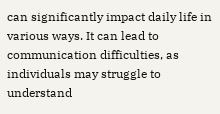can significantly impact daily life in various ways. It can lead to communication difficulties, as individuals may struggle to understand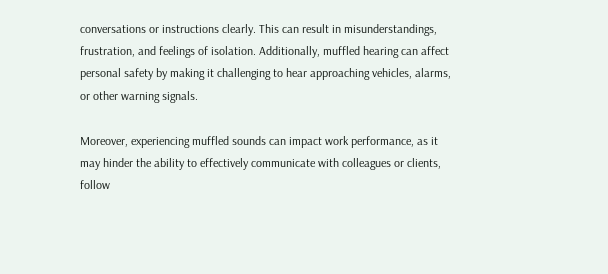conversations or instructions clearly. This can result in misunderstandings, frustration, and feelings of isolation. Additionally, muffled hearing can affect personal safety by making it challenging to hear approaching vehicles, alarms, or other warning signals.

Moreover, experiencing muffled sounds can impact work performance, as it may hinder the ability to effectively communicate with colleagues or clients, follow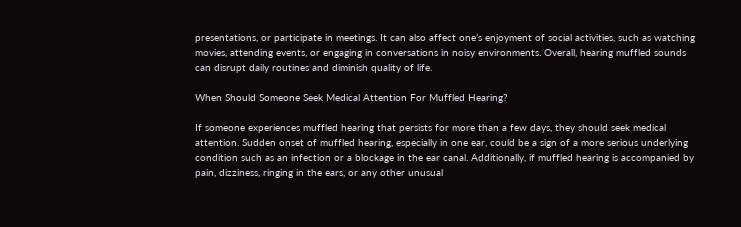presentations, or participate in meetings. It can also affect one’s enjoyment of social activities, such as watching movies, attending events, or engaging in conversations in noisy environments. Overall, hearing muffled sounds can disrupt daily routines and diminish quality of life.

When Should Someone Seek Medical Attention For Muffled Hearing?

If someone experiences muffled hearing that persists for more than a few days, they should seek medical attention. Sudden onset of muffled hearing, especially in one ear, could be a sign of a more serious underlying condition such as an infection or a blockage in the ear canal. Additionally, if muffled hearing is accompanied by pain, dizziness, ringing in the ears, or any other unusual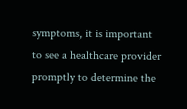symptoms, it is important to see a healthcare provider promptly to determine the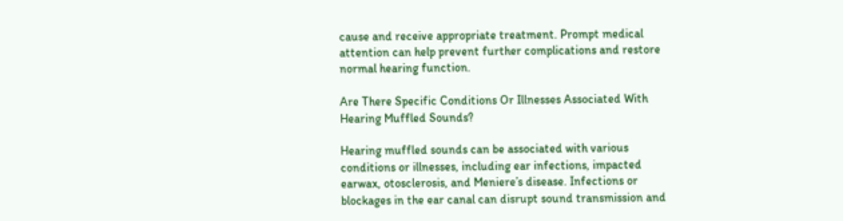cause and receive appropriate treatment. Prompt medical attention can help prevent further complications and restore normal hearing function.

Are There Specific Conditions Or Illnesses Associated With Hearing Muffled Sounds?

Hearing muffled sounds can be associated with various conditions or illnesses, including ear infections, impacted earwax, otosclerosis, and Meniere’s disease. Infections or blockages in the ear canal can disrupt sound transmission and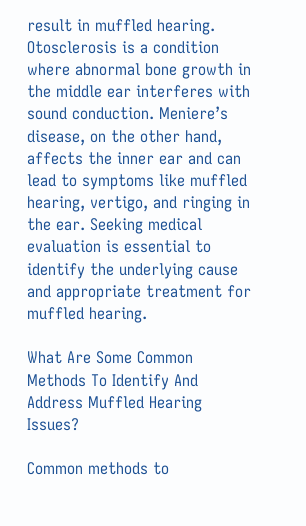result in muffled hearing. Otosclerosis is a condition where abnormal bone growth in the middle ear interferes with sound conduction. Meniere’s disease, on the other hand, affects the inner ear and can lead to symptoms like muffled hearing, vertigo, and ringing in the ear. Seeking medical evaluation is essential to identify the underlying cause and appropriate treatment for muffled hearing.

What Are Some Common Methods To Identify And Address Muffled Hearing Issues?

Common methods to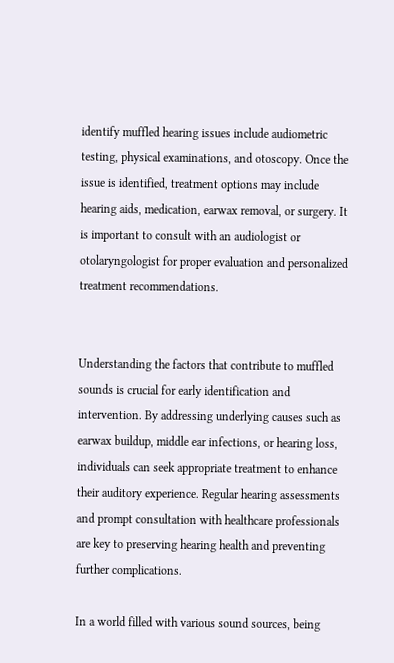identify muffled hearing issues include audiometric testing, physical examinations, and otoscopy. Once the issue is identified, treatment options may include hearing aids, medication, earwax removal, or surgery. It is important to consult with an audiologist or otolaryngologist for proper evaluation and personalized treatment recommendations.


Understanding the factors that contribute to muffled sounds is crucial for early identification and intervention. By addressing underlying causes such as earwax buildup, middle ear infections, or hearing loss, individuals can seek appropriate treatment to enhance their auditory experience. Regular hearing assessments and prompt consultation with healthcare professionals are key to preserving hearing health and preventing further complications.

In a world filled with various sound sources, being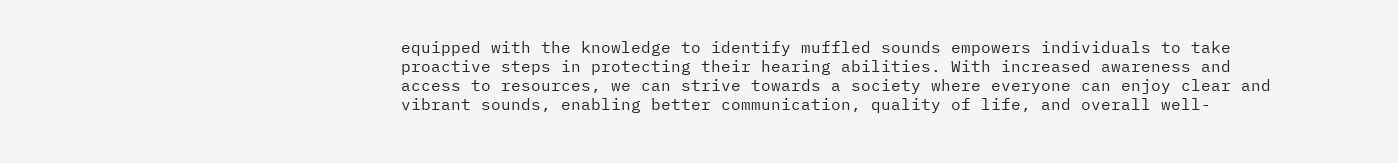equipped with the knowledge to identify muffled sounds empowers individuals to take proactive steps in protecting their hearing abilities. With increased awareness and access to resources, we can strive towards a society where everyone can enjoy clear and vibrant sounds, enabling better communication, quality of life, and overall well-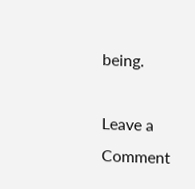being.

Leave a Comment